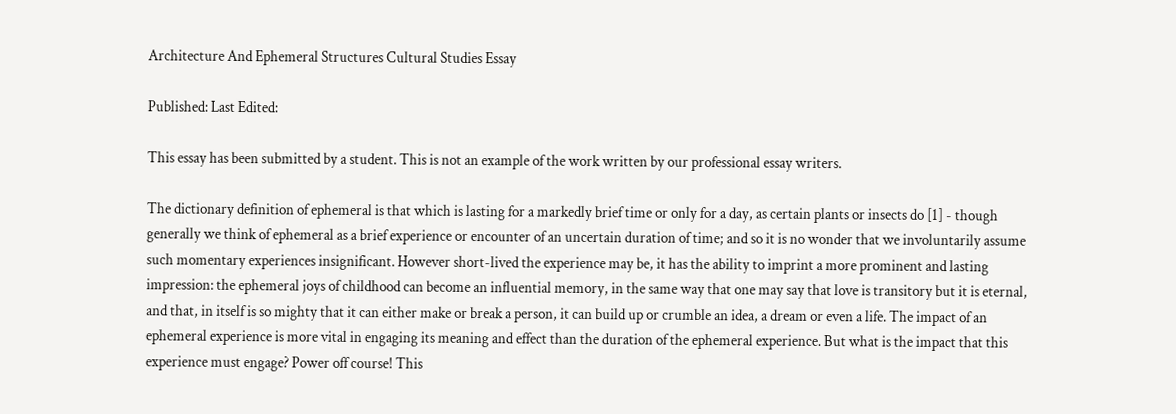Architecture And Ephemeral Structures Cultural Studies Essay

Published: Last Edited:

This essay has been submitted by a student. This is not an example of the work written by our professional essay writers.

The dictionary definition of ephemeral is that which is lasting for a markedly brief time or only for a day, as certain plants or insects do [1] - though generally we think of ephemeral as a brief experience or encounter of an uncertain duration of time; and so it is no wonder that we involuntarily assume such momentary experiences insignificant. However short-lived the experience may be, it has the ability to imprint a more prominent and lasting impression: the ephemeral joys of childhood can become an influential memory, in the same way that one may say that love is transitory but it is eternal, and that, in itself is so mighty that it can either make or break a person, it can build up or crumble an idea, a dream or even a life. The impact of an ephemeral experience is more vital in engaging its meaning and effect than the duration of the ephemeral experience. But what is the impact that this experience must engage? Power off course! This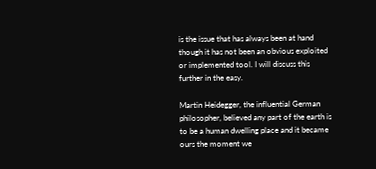is the issue that has always been at hand though it has not been an obvious exploited or implemented tool. I will discuss this further in the easy.

Martin Heidegger, the influential German philosopher, believed any part of the earth is to be a human dwelling place and it became ours the moment we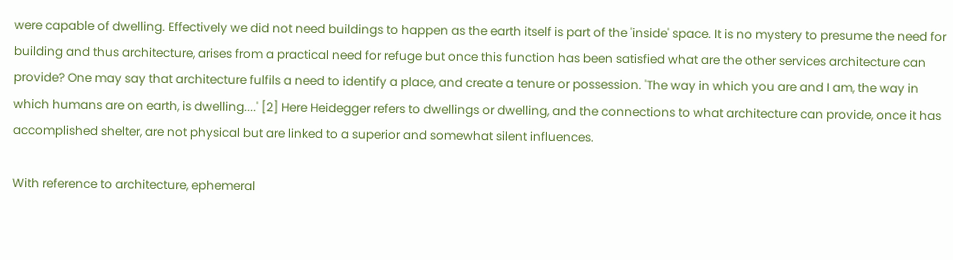were capable of dwelling. Effectively we did not need buildings to happen as the earth itself is part of the 'inside' space. It is no mystery to presume the need for building and thus architecture, arises from a practical need for refuge but once this function has been satisfied what are the other services architecture can provide? One may say that architecture fulfils a need to identify a place, and create a tenure or possession. 'The way in which you are and I am, the way in which humans are on earth, is dwelling....' [2] Here Heidegger refers to dwellings or dwelling, and the connections to what architecture can provide, once it has accomplished shelter, are not physical but are linked to a superior and somewhat silent influences.

With reference to architecture, ephemeral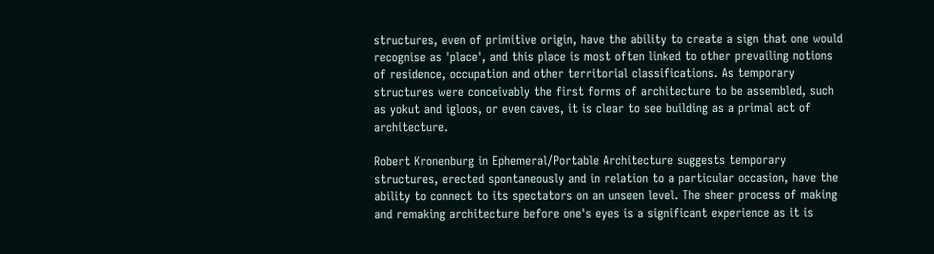structures, even of primitive origin, have the ability to create a sign that one would recognise as 'place', and this place is most often linked to other prevailing notions of residence, occupation and other territorial classifications. As temporary structures were conceivably the first forms of architecture to be assembled, such as yokut and igloos, or even caves, it is clear to see building as a primal act of architecture.

Robert Kronenburg in Ephemeral/Portable Architecture suggests temporary structures, erected spontaneously and in relation to a particular occasion, have the ability to connect to its spectators on an unseen level. The sheer process of making and remaking architecture before one's eyes is a significant experience as it is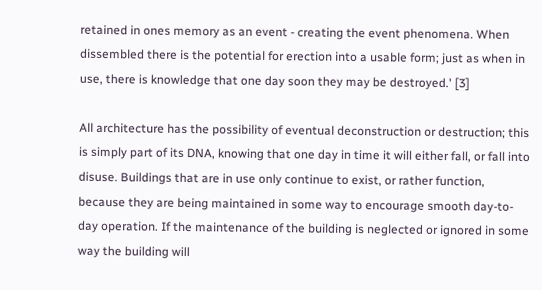retained in ones memory as an event - creating the event phenomena. When dissembled there is the potential for erection into a usable form; just as when in use, there is knowledge that one day soon they may be destroyed.' [3]

All architecture has the possibility of eventual deconstruction or destruction; this is simply part of its DNA, knowing that one day in time it will either fall, or fall into disuse. Buildings that are in use only continue to exist, or rather function, because they are being maintained in some way to encourage smooth day-to-day operation. If the maintenance of the building is neglected or ignored in some way the building will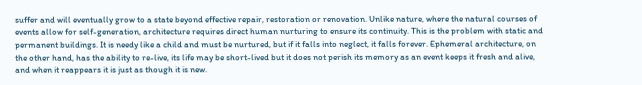suffer and will eventually grow to a state beyond effective repair, restoration or renovation. Unlike nature, where the natural courses of events allow for self-generation, architecture requires direct human nurturing to ensure its continuity. This is the problem with static and permanent buildings. It is needy like a child and must be nurtured, but if it falls into neglect, it falls forever. Ephemeral architecture, on the other hand, has the ability to re-live, its life may be short-lived but it does not perish its memory as an event keeps it fresh and alive, and when it reappears it is just as though it is new.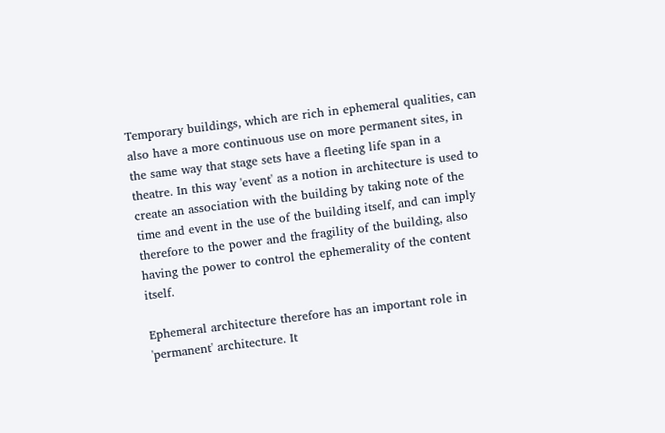Temporary buildings, which are rich in ephemeral qualities, can also have a more continuous use on more permanent sites, in the same way that stage sets have a fleeting life span in a theatre. In this way 'event' as a notion in architecture is used to create an association with the building by taking note of the time and event in the use of the building itself, and can imply therefore to the power and the fragility of the building, also having the power to control the ephemerality of the content itself.

Ephemeral architecture therefore has an important role in 'permanent' architecture. It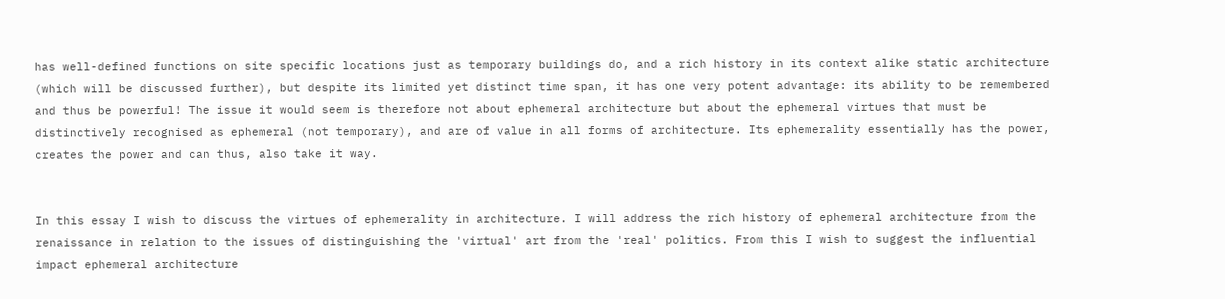has well-defined functions on site specific locations just as temporary buildings do, and a rich history in its context alike static architecture (which will be discussed further), but despite its limited yet distinct time span, it has one very potent advantage: its ability to be remembered and thus be powerful! The issue it would seem is therefore not about ephemeral architecture but about the ephemeral virtues that must be distinctively recognised as ephemeral (not temporary), and are of value in all forms of architecture. Its ephemerality essentially has the power, creates the power and can thus, also take it way.


In this essay I wish to discuss the virtues of ephemerality in architecture. I will address the rich history of ephemeral architecture from the renaissance in relation to the issues of distinguishing the 'virtual' art from the 'real' politics. From this I wish to suggest the influential impact ephemeral architecture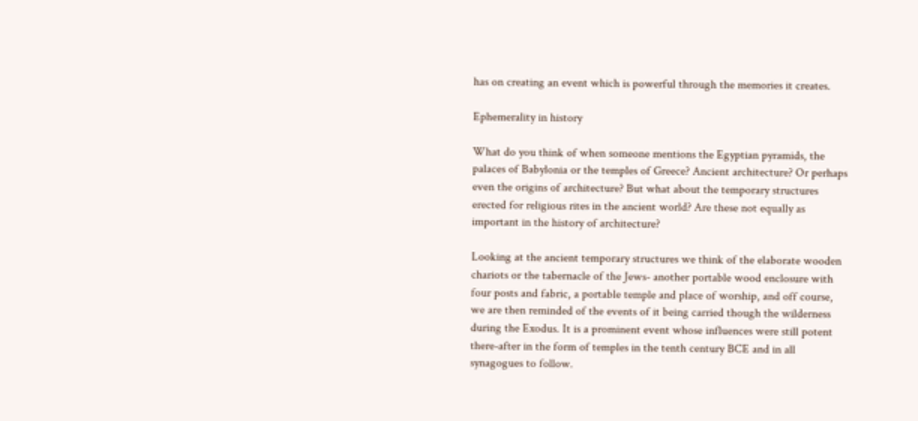has on creating an event which is powerful through the memories it creates.

Ephemerality in history

What do you think of when someone mentions the Egyptian pyramids, the palaces of Babylonia or the temples of Greece? Ancient architecture? Or perhaps even the origins of architecture? But what about the temporary structures erected for religious rites in the ancient world? Are these not equally as important in the history of architecture?

Looking at the ancient temporary structures we think of the elaborate wooden chariots or the tabernacle of the Jews- another portable wood enclosure with four posts and fabric, a portable temple and place of worship, and off course, we are then reminded of the events of it being carried though the wilderness during the Exodus. It is a prominent event whose influences were still potent there-after in the form of temples in the tenth century BCE and in all synagogues to follow.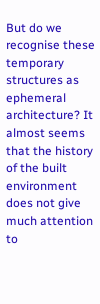But do we recognise these temporary structures as ephemeral architecture? It almost seems that the history of the built environment does not give much attention to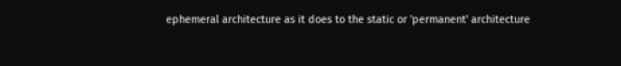ephemeral architecture as it does to the static or 'permanent' architecture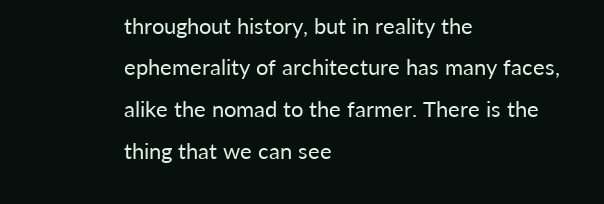throughout history, but in reality the ephemerality of architecture has many faces, alike the nomad to the farmer. There is the thing that we can see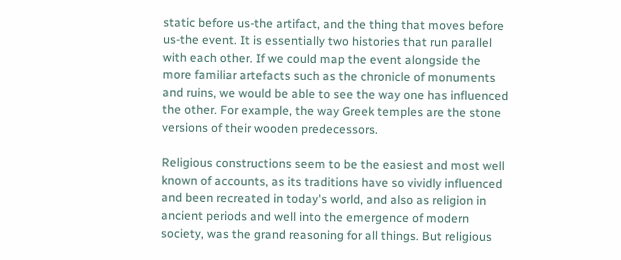static before us-the artifact, and the thing that moves before us-the event. It is essentially two histories that run parallel with each other. If we could map the event alongside the more familiar artefacts such as the chronicle of monuments and ruins, we would be able to see the way one has influenced the other. For example, the way Greek temples are the stone versions of their wooden predecessors.

Religious constructions seem to be the easiest and most well known of accounts, as its traditions have so vividly influenced and been recreated in today's world, and also as religion in ancient periods and well into the emergence of modern society, was the grand reasoning for all things. But religious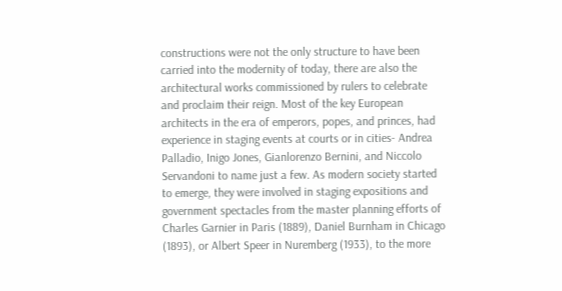constructions were not the only structure to have been carried into the modernity of today, there are also the architectural works commissioned by rulers to celebrate and proclaim their reign. Most of the key European architects in the era of emperors, popes, and princes, had experience in staging events at courts or in cities- Andrea Palladio, Inigo Jones, Gianlorenzo Bernini, and Niccolo Servandoni to name just a few. As modern society started to emerge, they were involved in staging expositions and government spectacles from the master planning efforts of Charles Garnier in Paris (1889), Daniel Burnham in Chicago (1893), or Albert Speer in Nuremberg (1933), to the more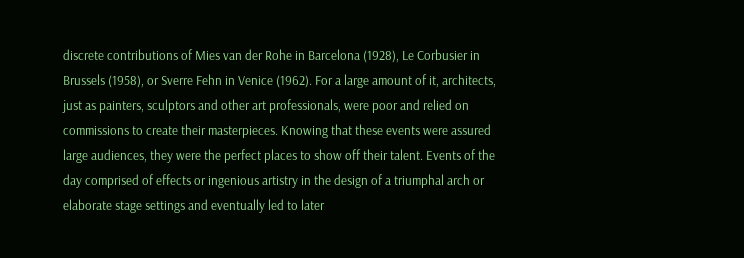discrete contributions of Mies van der Rohe in Barcelona (1928), Le Corbusier in Brussels (1958), or Sverre Fehn in Venice (1962). For a large amount of it, architects, just as painters, sculptors and other art professionals, were poor and relied on commissions to create their masterpieces. Knowing that these events were assured large audiences, they were the perfect places to show off their talent. Events of the day comprised of effects or ingenious artistry in the design of a triumphal arch or elaborate stage settings and eventually led to later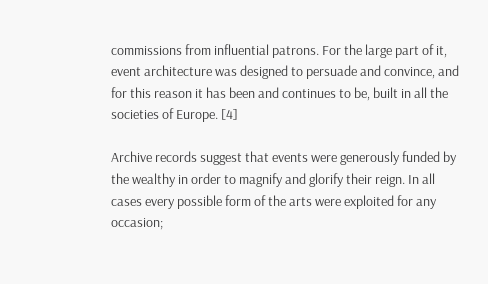commissions from influential patrons. For the large part of it, event architecture was designed to persuade and convince, and for this reason it has been and continues to be, built in all the societies of Europe. [4]

Archive records suggest that events were generously funded by the wealthy in order to magnify and glorify their reign. In all cases every possible form of the arts were exploited for any occasion;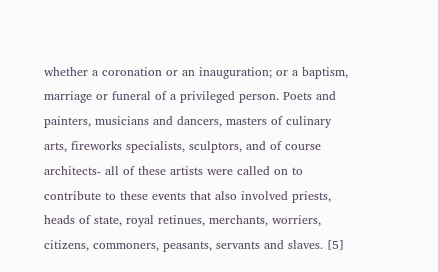whether a coronation or an inauguration; or a baptism, marriage or funeral of a privileged person. Poets and painters, musicians and dancers, masters of culinary arts, fireworks specialists, sculptors, and of course architects- all of these artists were called on to contribute to these events that also involved priests, heads of state, royal retinues, merchants, worriers, citizens, commoners, peasants, servants and slaves. [5]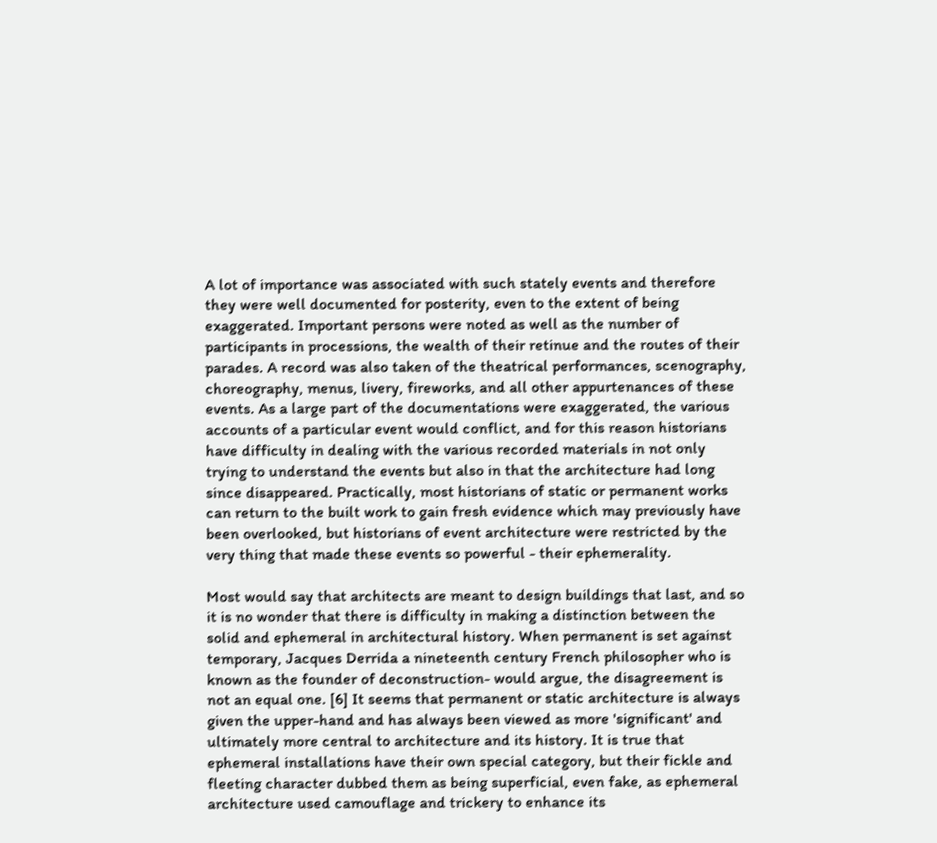A lot of importance was associated with such stately events and therefore they were well documented for posterity, even to the extent of being exaggerated. Important persons were noted as well as the number of participants in processions, the wealth of their retinue and the routes of their parades. A record was also taken of the theatrical performances, scenography, choreography, menus, livery, fireworks, and all other appurtenances of these events. As a large part of the documentations were exaggerated, the various accounts of a particular event would conflict, and for this reason historians have difficulty in dealing with the various recorded materials in not only trying to understand the events but also in that the architecture had long since disappeared. Practically, most historians of static or permanent works can return to the built work to gain fresh evidence which may previously have been overlooked, but historians of event architecture were restricted by the very thing that made these events so powerful - their ephemerality.

Most would say that architects are meant to design buildings that last, and so it is no wonder that there is difficulty in making a distinction between the solid and ephemeral in architectural history. When permanent is set against temporary, Jacques Derrida a nineteenth century French philosopher who is known as the founder of deconstruction- would argue, the disagreement is not an equal one. [6] It seems that permanent or static architecture is always given the upper-hand and has always been viewed as more 'significant' and ultimately more central to architecture and its history. It is true that ephemeral installations have their own special category, but their fickle and fleeting character dubbed them as being superficial, even fake, as ephemeral architecture used camouflage and trickery to enhance its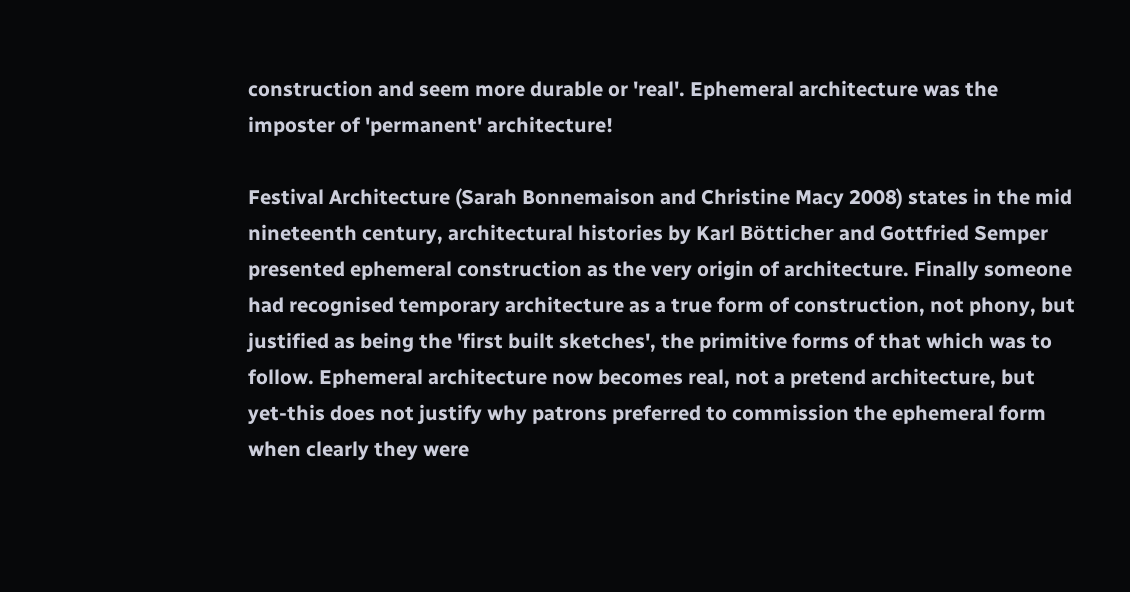construction and seem more durable or 'real'. Ephemeral architecture was the imposter of 'permanent' architecture!

Festival Architecture (Sarah Bonnemaison and Christine Macy 2008) states in the mid nineteenth century, architectural histories by Karl Bötticher and Gottfried Semper presented ephemeral construction as the very origin of architecture. Finally someone had recognised temporary architecture as a true form of construction, not phony, but justified as being the 'first built sketches', the primitive forms of that which was to follow. Ephemeral architecture now becomes real, not a pretend architecture, but yet-this does not justify why patrons preferred to commission the ephemeral form when clearly they were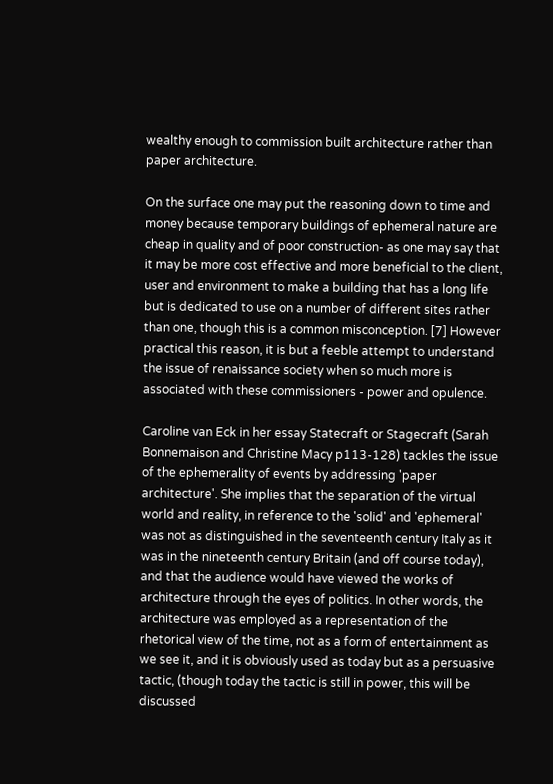wealthy enough to commission built architecture rather than paper architecture.

On the surface one may put the reasoning down to time and money because temporary buildings of ephemeral nature are cheap in quality and of poor construction- as one may say that it may be more cost effective and more beneficial to the client, user and environment to make a building that has a long life but is dedicated to use on a number of different sites rather than one, though this is a common misconception. [7] However practical this reason, it is but a feeble attempt to understand the issue of renaissance society when so much more is associated with these commissioners - power and opulence.

Caroline van Eck in her essay Statecraft or Stagecraft (Sarah Bonnemaison and Christine Macy p113-128) tackles the issue of the ephemerality of events by addressing 'paper architecture'. She implies that the separation of the virtual world and reality, in reference to the 'solid' and 'ephemeral' was not as distinguished in the seventeenth century Italy as it was in the nineteenth century Britain (and off course today), and that the audience would have viewed the works of architecture through the eyes of politics. In other words, the architecture was employed as a representation of the rhetorical view of the time, not as a form of entertainment as we see it, and it is obviously used as today but as a persuasive tactic, (though today the tactic is still in power, this will be discussed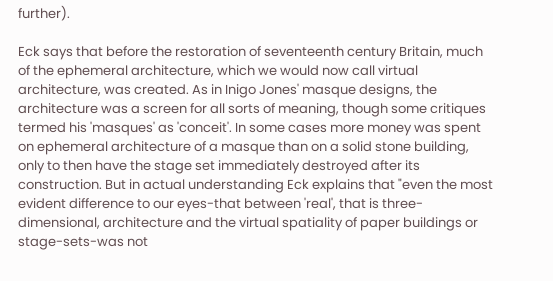further).

Eck says that before the restoration of seventeenth century Britain, much of the ephemeral architecture, which we would now call virtual architecture, was created. As in Inigo Jones' masque designs, the architecture was a screen for all sorts of meaning, though some critiques termed his 'masques' as 'conceit'. In some cases more money was spent on ephemeral architecture of a masque than on a solid stone building, only to then have the stage set immediately destroyed after its construction. But in actual understanding Eck explains that "even the most evident difference to our eyes-that between 'real', that is three-dimensional, architecture and the virtual spatiality of paper buildings or stage-sets-was not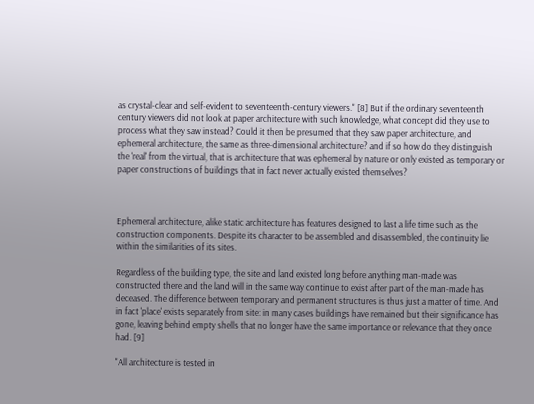as crystal-clear and self-evident to seventeenth-century viewers." [8] But if the ordinary seventeenth century viewers did not look at paper architecture with such knowledge, what concept did they use to process what they saw instead? Could it then be presumed that they saw paper architecture, and ephemeral architecture, the same as three-dimensional architecture? and if so how do they distinguish the 'real' from the virtual, that is architecture that was ephemeral by nature or only existed as temporary or paper constructions of buildings that in fact never actually existed themselves?



Ephemeral architecture, alike static architecture has features designed to last a life time such as the construction components. Despite its character to be assembled and disassembled, the continuity lie within the similarities of its sites.

Regardless of the building type, the site and land existed long before anything man-made was constructed there and the land will in the same way continue to exist after part of the man-made has deceased. The difference between temporary and permanent structures is thus just a matter of time. And in fact 'place' exists separately from site: in many cases buildings have remained but their significance has gone, leaving behind empty shells that no longer have the same importance or relevance that they once had. [9]

"All architecture is tested in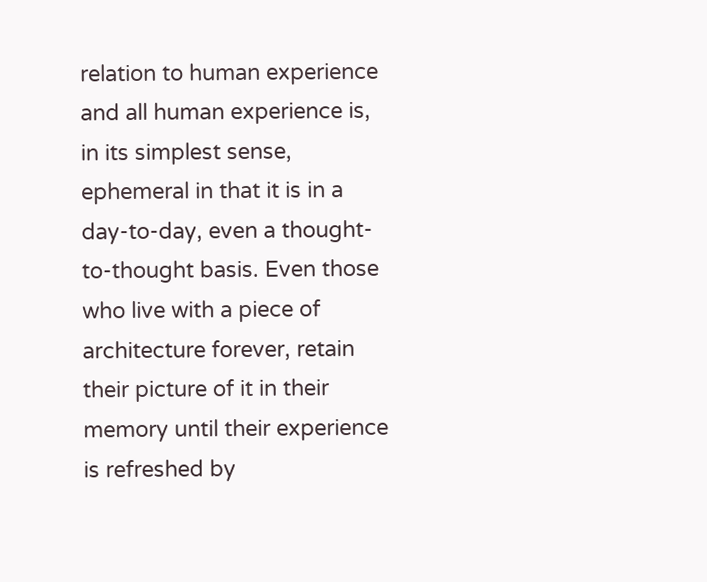relation to human experience and all human experience is, in its simplest sense, ephemeral in that it is in a day-to-day, even a thought-to-thought basis. Even those who live with a piece of architecture forever, retain their picture of it in their memory until their experience is refreshed by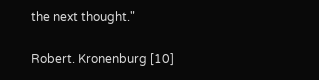the next thought."

Robert. Kronenburg [10]